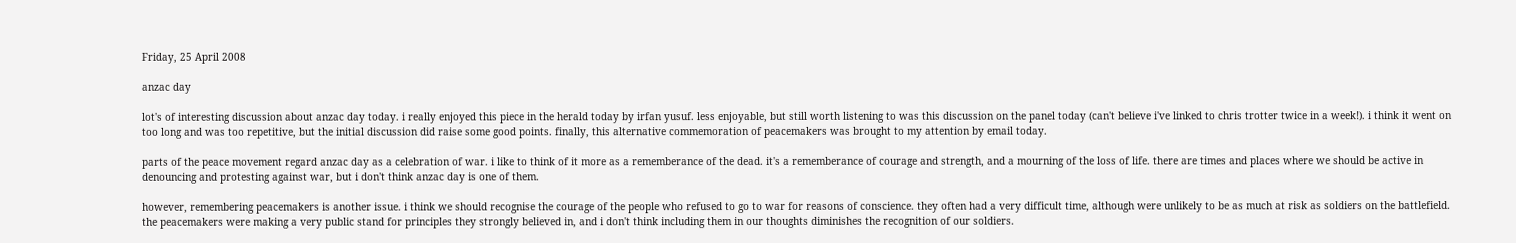Friday, 25 April 2008

anzac day

lot's of interesting discussion about anzac day today. i really enjoyed this piece in the herald today by irfan yusuf. less enjoyable, but still worth listening to was this discussion on the panel today (can't believe i've linked to chris trotter twice in a week!). i think it went on too long and was too repetitive, but the initial discussion did raise some good points. finally, this alternative commemoration of peacemakers was brought to my attention by email today.

parts of the peace movement regard anzac day as a celebration of war. i like to think of it more as a rememberance of the dead. it's a rememberance of courage and strength, and a mourning of the loss of life. there are times and places where we should be active in denouncing and protesting against war, but i don't think anzac day is one of them.

however, remembering peacemakers is another issue. i think we should recognise the courage of the people who refused to go to war for reasons of conscience. they often had a very difficult time, although were unlikely to be as much at risk as soldiers on the battlefield. the peacemakers were making a very public stand for principles they strongly believed in, and i don't think including them in our thoughts diminishes the recognition of our soldiers.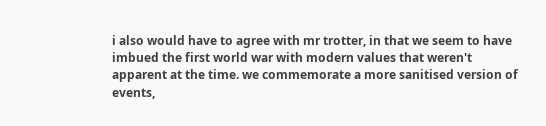i also would have to agree with mr trotter, in that we seem to have imbued the first world war with modern values that weren't apparent at the time. we commemorate a more sanitised version of events,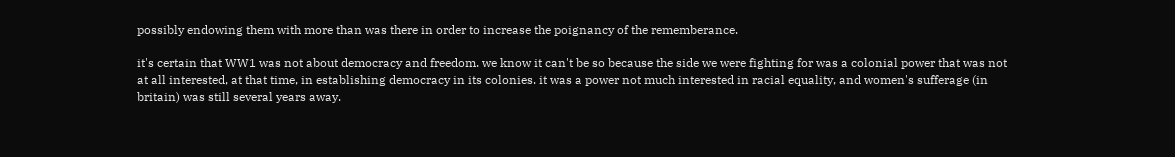possibly endowing them with more than was there in order to increase the poignancy of the rememberance.

it's certain that WW1 was not about democracy and freedom. we know it can't be so because the side we were fighting for was a colonial power that was not at all interested, at that time, in establishing democracy in its colonies. it was a power not much interested in racial equality, and women's sufferage (in britain) was still several years away.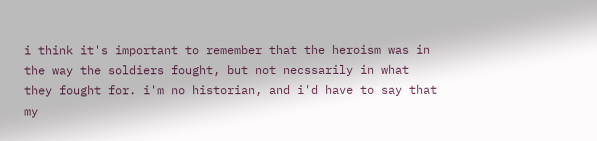i think it's important to remember that the heroism was in the way the soldiers fought, but not necssarily in what they fought for. i'm no historian, and i'd have to say that my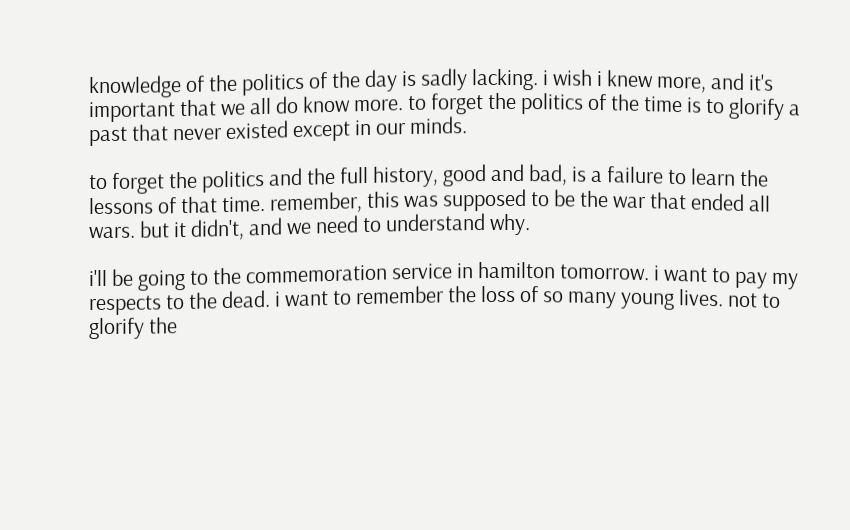knowledge of the politics of the day is sadly lacking. i wish i knew more, and it's important that we all do know more. to forget the politics of the time is to glorify a past that never existed except in our minds.

to forget the politics and the full history, good and bad, is a failure to learn the lessons of that time. remember, this was supposed to be the war that ended all wars. but it didn't, and we need to understand why.

i'll be going to the commemoration service in hamilton tomorrow. i want to pay my respects to the dead. i want to remember the loss of so many young lives. not to glorify the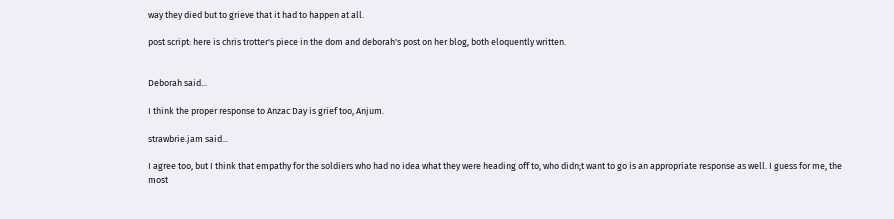way they died but to grieve that it had to happen at all.

post script: here is chris trotter's piece in the dom and deborah's post on her blog, both eloquently written.


Deborah said...

I think the proper response to Anzac Day is grief too, Anjum.

strawbrie.jam said...

I agree too, but I think that empathy for the soldiers who had no idea what they were heading off to, who didn;t want to go is an appropriate response as well. I guess for me, the most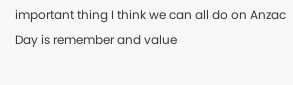important thing I think we can all do on Anzac Day is remember and value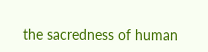the sacredness of human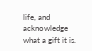life, and acknowledge what a gift it is.